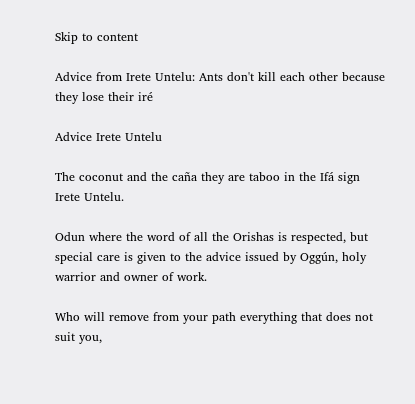Skip to content

Advice from Irete Untelu: Ants don't kill each other because they lose their iré

Advice Irete Untelu

The coconut and the caña they are taboo in the Ifá sign Irete Untelu.

Odun where the word of all the Orishas is respected, but special care is given to the advice issued by Oggún, holy warrior and owner of work.

Who will remove from your path everything that does not suit you,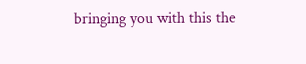bringing you with this the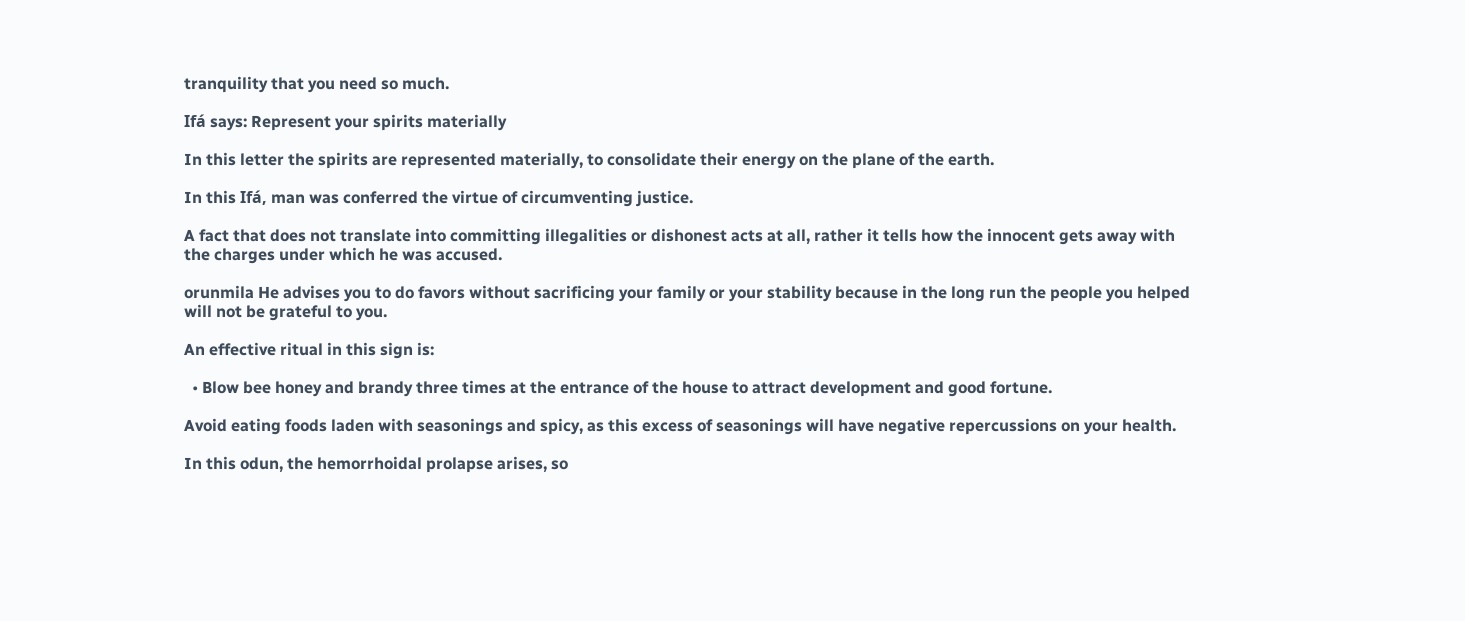tranquility that you need so much.

Ifá says: Represent your spirits materially

In this letter the spirits are represented materially, to consolidate their energy on the plane of the earth.

In this Ifá, man was conferred the virtue of circumventing justice.

A fact that does not translate into committing illegalities or dishonest acts at all, rather it tells how the innocent gets away with the charges under which he was accused.

orunmila He advises you to do favors without sacrificing your family or your stability because in the long run the people you helped will not be grateful to you.

An effective ritual in this sign is:

  • Blow bee honey and brandy three times at the entrance of the house to attract development and good fortune.

Avoid eating foods laden with seasonings and spicy, as this excess of seasonings will have negative repercussions on your health.

In this odun, the hemorrhoidal prolapse arises, so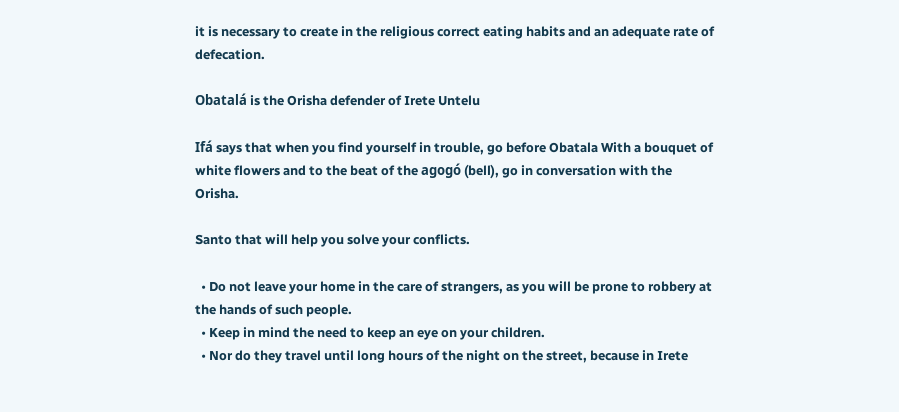it is necessary to create in the religious correct eating habits and an adequate rate of defecation.

Obatalá is the Orisha defender of Irete Untelu

Ifá says that when you find yourself in trouble, go before Obatala With a bouquet of white flowers and to the beat of the agogó (bell), go in conversation with the Orisha.

Santo that will help you solve your conflicts.

  • Do not leave your home in the care of strangers, as you will be prone to robbery at the hands of such people.
  • Keep in mind the need to keep an eye on your children.
  • Nor do they travel until long hours of the night on the street, because in Irete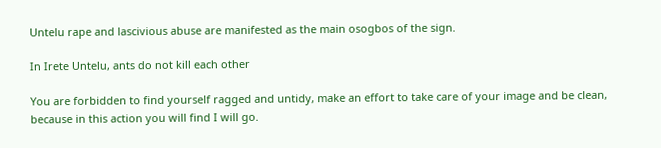Untelu rape and lascivious abuse are manifested as the main osogbos of the sign.

In Irete Untelu, ants do not kill each other

You are forbidden to find yourself ragged and untidy, make an effort to take care of your image and be clean, because in this action you will find I will go.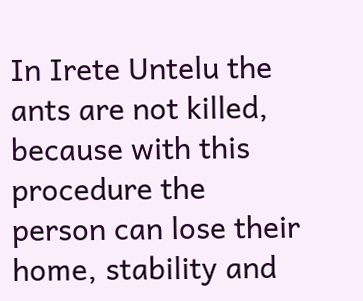In Irete Untelu the ants are not killed, because with this procedure the person can lose their home, stability and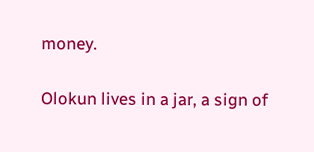money.

Olokun lives in a jar, a sign of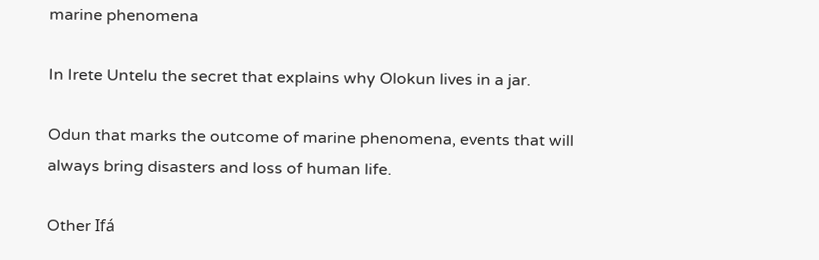marine phenomena

In Irete Untelu the secret that explains why Olokun lives in a jar.

Odun that marks the outcome of marine phenomena, events that will always bring disasters and loss of human life.

Other Ifá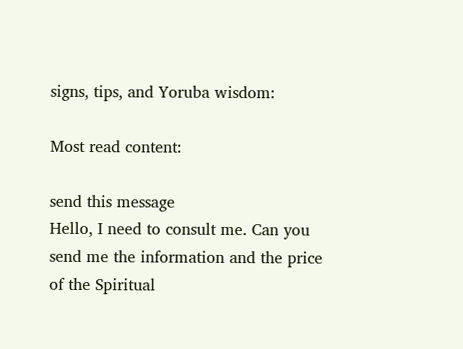signs, tips, and Yoruba wisdom:

Most read content:

send this message
Hello, I need to consult me. Can you send me the information and the price of the Spiritual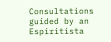Consultations guided by an Espiritista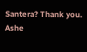Santera? Thank you. Ashe